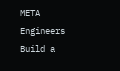META Engineers Build a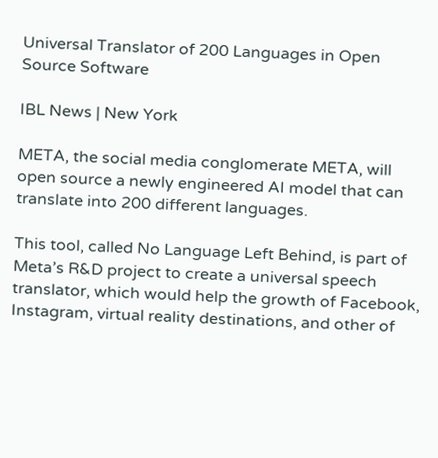Universal Translator of 200 Languages in Open Source Software

IBL News | New York

META, the social media conglomerate META, will open source a newly engineered AI model that can translate into 200 different languages.

This tool, called No Language Left Behind, is part of Meta’s R&D project to create a universal speech translator, which would help the growth of Facebook, Instagram, virtual reality destinations, and other of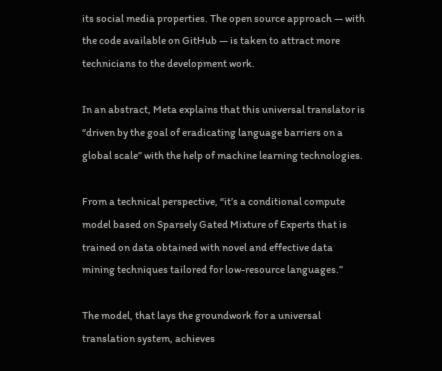its social media properties. The open source approach — with the code available on GitHub — is taken to attract more technicians to the development work.

In an abstract, Meta explains that this universal translator is “driven by the goal of eradicating language barriers on a global scale” with the help of machine learning technologies.

From a technical perspective, “it’s a conditional compute model based on Sparsely Gated Mixture of Experts that is trained on data obtained with novel and effective data mining techniques tailored for low-resource languages.”

The model, that lays the groundwork for a universal translation system, achieves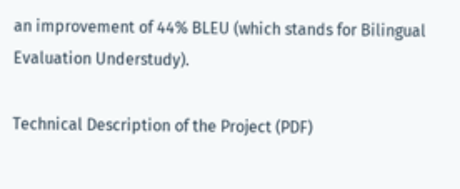an improvement of 44% BLEU (which stands for Bilingual Evaluation Understudy).

Technical Description of the Project (PDF)